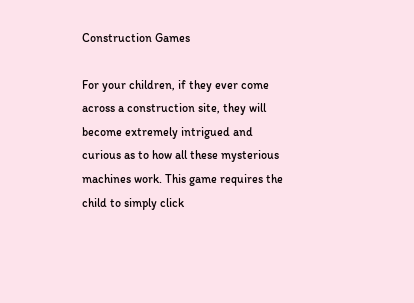Construction Games

For your children, if they ever come across a construction site, they will become extremely intrigued and curious as to how all these mysterious machines work. This game requires the child to simply click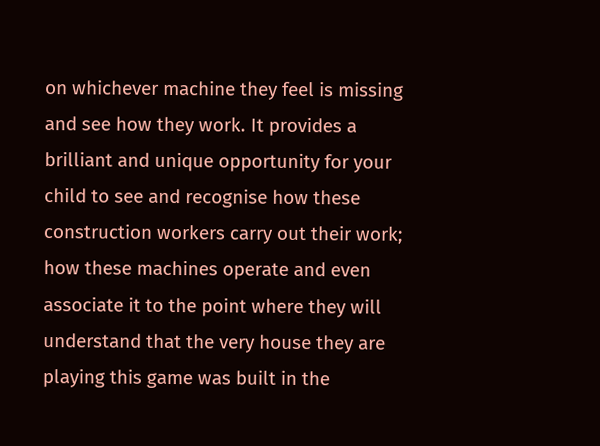on whichever machine they feel is missing and see how they work. It provides a brilliant and unique opportunity for your child to see and recognise how these construction workers carry out their work; how these machines operate and even associate it to the point where they will understand that the very house they are playing this game was built in the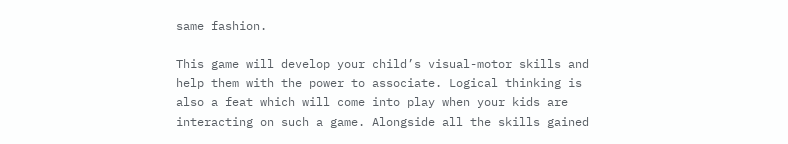same fashion.

This game will develop your child’s visual-motor skills and help them with the power to associate. Logical thinking is also a feat which will come into play when your kids are interacting on such a game. Alongside all the skills gained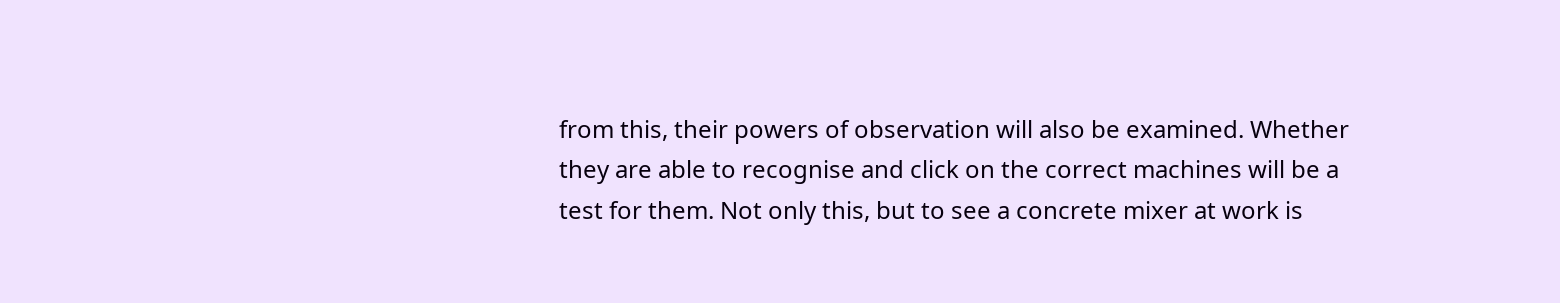from this, their powers of observation will also be examined. Whether they are able to recognise and click on the correct machines will be a test for them. Not only this, but to see a concrete mixer at work is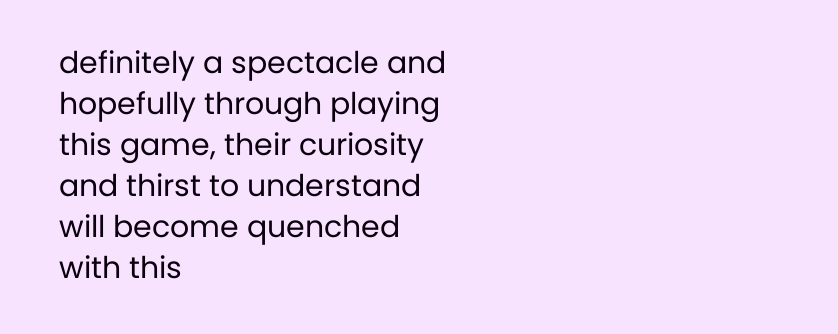definitely a spectacle and hopefully through playing this game, their curiosity and thirst to understand will become quenched with this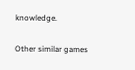knowledge.

Other similar games